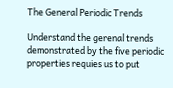The General Periodic Trends

Understand the gerenal trends demonstrated by the five periodic properties requies us to put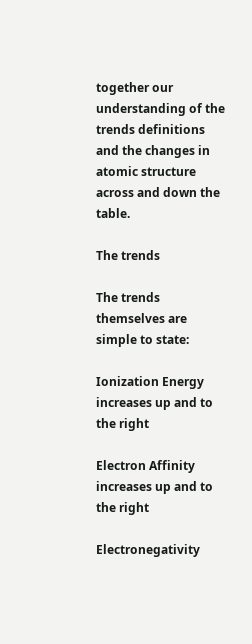together our understanding of the trends definitions and the changes in atomic structure across and down the table.

The trends

The trends themselves are simple to state:

Ionization Energy increases up and to the right

Electron Affinity increases up and to the right

Electronegativity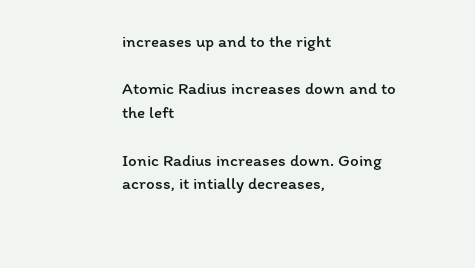increases up and to the right

Atomic Radius increases down and to the left

Ionic Radius increases down. Going across, it intially decreases,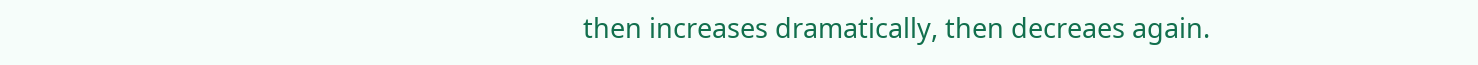then increases dramatically, then decreaes again.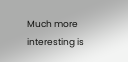Much more interesting is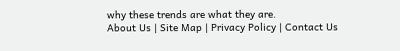why these trends are what they are.
About Us | Site Map | Privacy Policy | Contact Us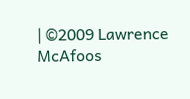| ©2009 Lawrence McAfoos